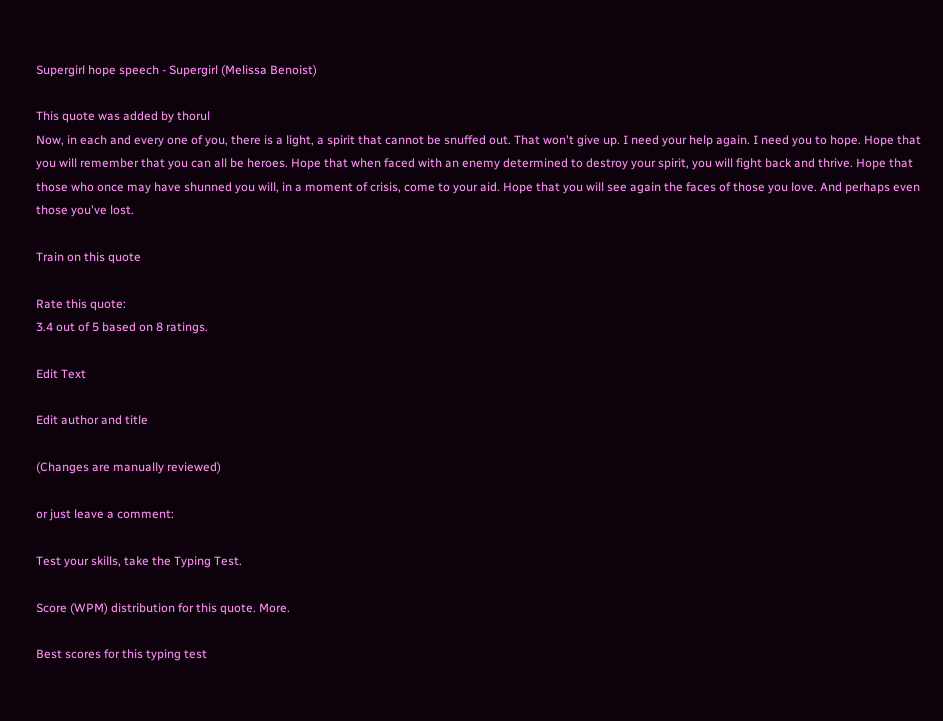Supergirl hope speech - Supergirl (Melissa Benoist)

This quote was added by thorul
Now, in each and every one of you, there is a light, a spirit that cannot be snuffed out. That won't give up. I need your help again. I need you to hope. Hope that you will remember that you can all be heroes. Hope that when faced with an enemy determined to destroy your spirit, you will fight back and thrive. Hope that those who once may have shunned you will, in a moment of crisis, come to your aid. Hope that you will see again the faces of those you love. And perhaps even those you've lost.

Train on this quote

Rate this quote:
3.4 out of 5 based on 8 ratings.

Edit Text

Edit author and title

(Changes are manually reviewed)

or just leave a comment:

Test your skills, take the Typing Test.

Score (WPM) distribution for this quote. More.

Best scores for this typing test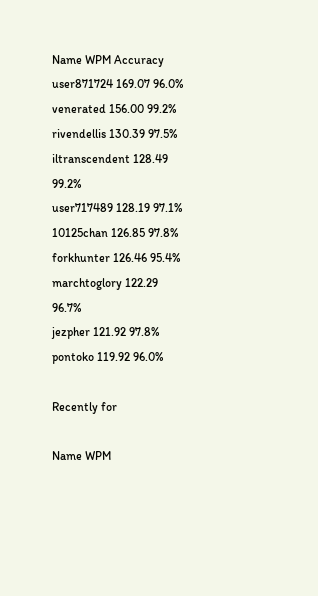Name WPM Accuracy
user871724 169.07 96.0%
venerated 156.00 99.2%
rivendellis 130.39 97.5%
iltranscendent 128.49 99.2%
user717489 128.19 97.1%
10125chan 126.85 97.8%
forkhunter 126.46 95.4%
marchtoglory 122.29 96.7%
jezpher 121.92 97.8%
pontoko 119.92 96.0%

Recently for

Name WPM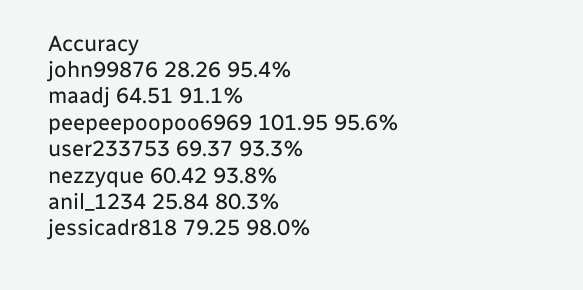Accuracy
john99876 28.26 95.4%
maadj 64.51 91.1%
peepeepoopoo6969 101.95 95.6%
user233753 69.37 93.3%
nezzyque 60.42 93.8%
anil_1234 25.84 80.3%
jessicadr818 79.25 98.0%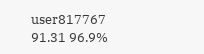user817767 91.31 96.9%